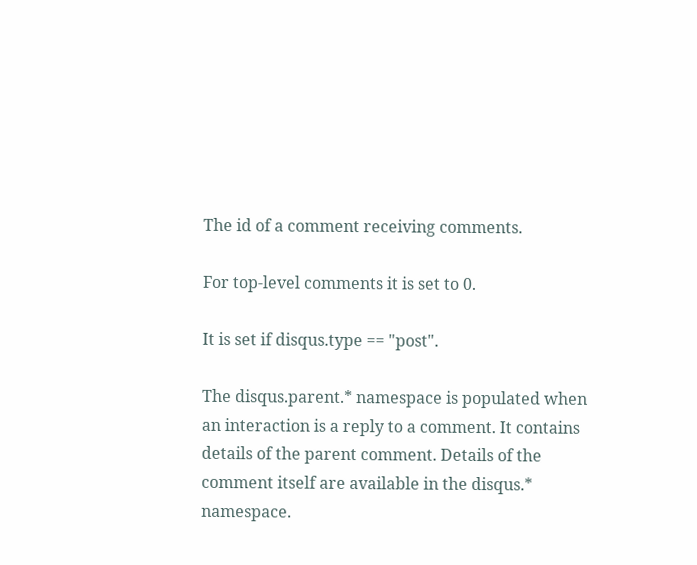The id of a comment receiving comments.

For top-level comments it is set to 0.

It is set if disqus.type == "post".

The disqus.parent.* namespace is populated when an interaction is a reply to a comment. It contains details of the parent comment. Details of the comment itself are available in the disqus.* namespace.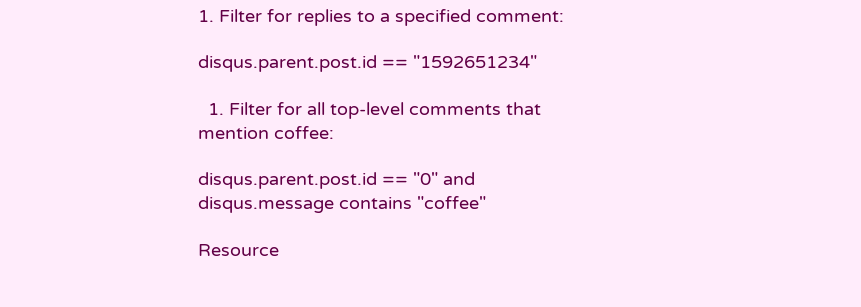1. Filter for replies to a specified comment:

disqus.parent.post.id == "1592651234"

  1. Filter for all top-level comments that mention coffee:

disqus.parent.post.id == "0" and
disqus.message contains "coffee"

Resource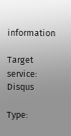information

Target service: Disqus

Type: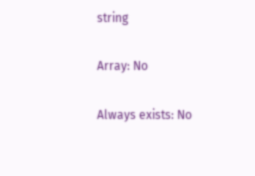string

Array: No

Always exists: No